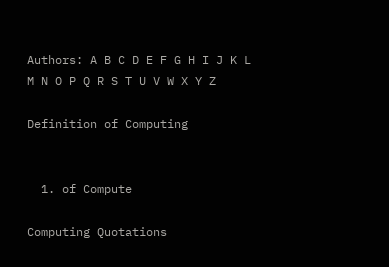Authors: A B C D E F G H I J K L M N O P Q R S T U V W X Y Z

Definition of Computing


  1. of Compute

Computing Quotations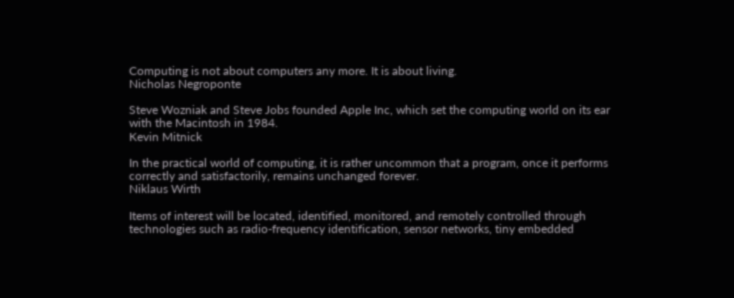Computing is not about computers any more. It is about living.
Nicholas Negroponte

Steve Wozniak and Steve Jobs founded Apple Inc, which set the computing world on its ear with the Macintosh in 1984.
Kevin Mitnick

In the practical world of computing, it is rather uncommon that a program, once it performs correctly and satisfactorily, remains unchanged forever.
Niklaus Wirth

Items of interest will be located, identified, monitored, and remotely controlled through technologies such as radio-frequency identification, sensor networks, tiny embedded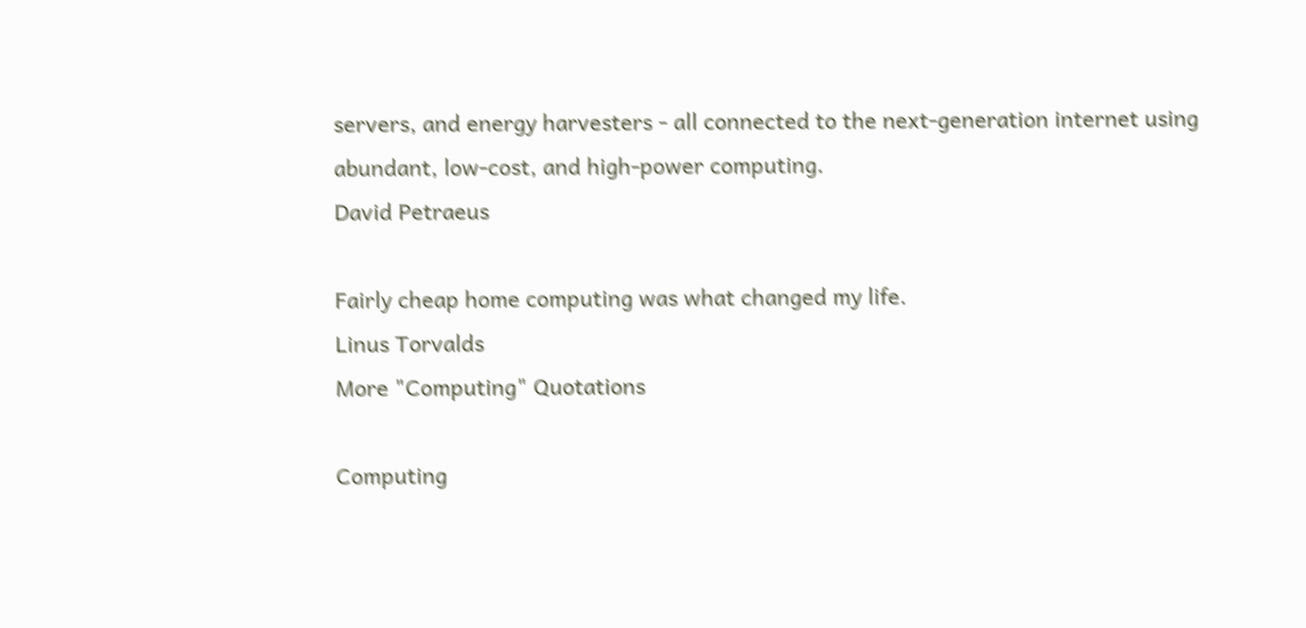servers, and energy harvesters - all connected to the next-generation internet using abundant, low-cost, and high-power computing.
David Petraeus

Fairly cheap home computing was what changed my life.
Linus Torvalds
More "Computing" Quotations

Computing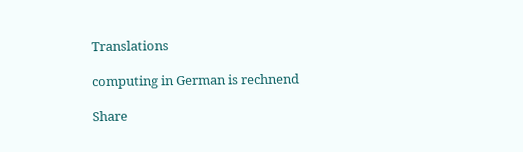Translations

computing in German is rechnend

Share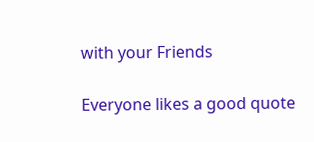with your Friends

Everyone likes a good quote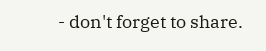- don't forget to share.